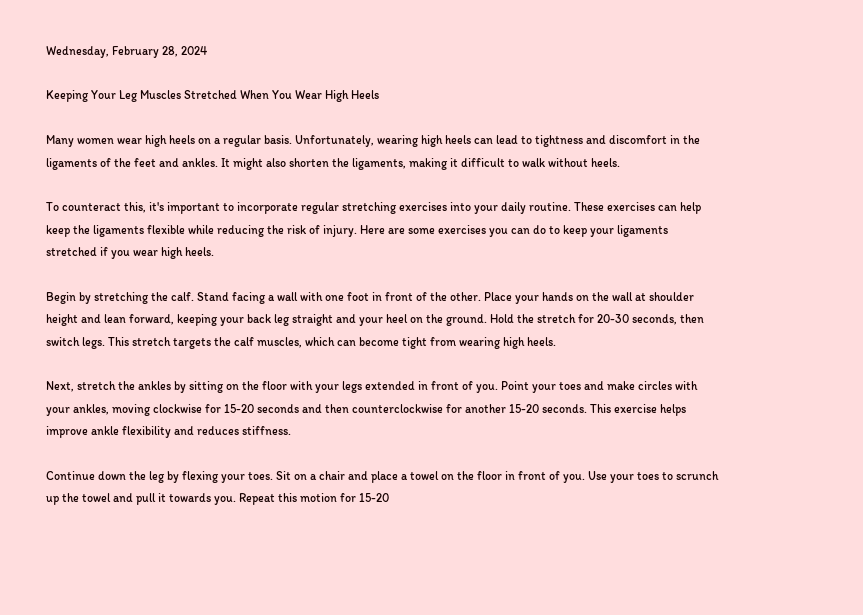Wednesday, February 28, 2024

Keeping Your Leg Muscles Stretched When You Wear High Heels

Many women wear high heels on a regular basis. Unfortunately, wearing high heels can lead to tightness and discomfort in the ligaments of the feet and ankles. It might also shorten the ligaments, making it difficult to walk without heels.

To counteract this, it's important to incorporate regular stretching exercises into your daily routine. These exercises can help keep the ligaments flexible while reducing the risk of injury. Here are some exercises you can do to keep your ligaments stretched if you wear high heels.

Begin by stretching the calf. Stand facing a wall with one foot in front of the other. Place your hands on the wall at shoulder height and lean forward, keeping your back leg straight and your heel on the ground. Hold the stretch for 20-30 seconds, then switch legs. This stretch targets the calf muscles, which can become tight from wearing high heels.

Next, stretch the ankles by sitting on the floor with your legs extended in front of you. Point your toes and make circles with your ankles, moving clockwise for 15-20 seconds and then counterclockwise for another 15-20 seconds. This exercise helps improve ankle flexibility and reduces stiffness.

Continue down the leg by flexing your toes. Sit on a chair and place a towel on the floor in front of you. Use your toes to scrunch up the towel and pull it towards you. Repeat this motion for 15-20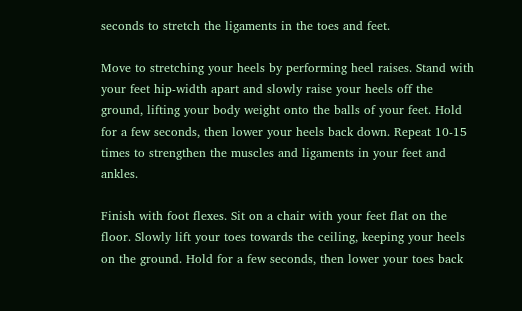seconds to stretch the ligaments in the toes and feet.

Move to stretching your heels by performing heel raises. Stand with your feet hip-width apart and slowly raise your heels off the ground, lifting your body weight onto the balls of your feet. Hold for a few seconds, then lower your heels back down. Repeat 10-15 times to strengthen the muscles and ligaments in your feet and ankles.

Finish with foot flexes. Sit on a chair with your feet flat on the floor. Slowly lift your toes towards the ceiling, keeping your heels on the ground. Hold for a few seconds, then lower your toes back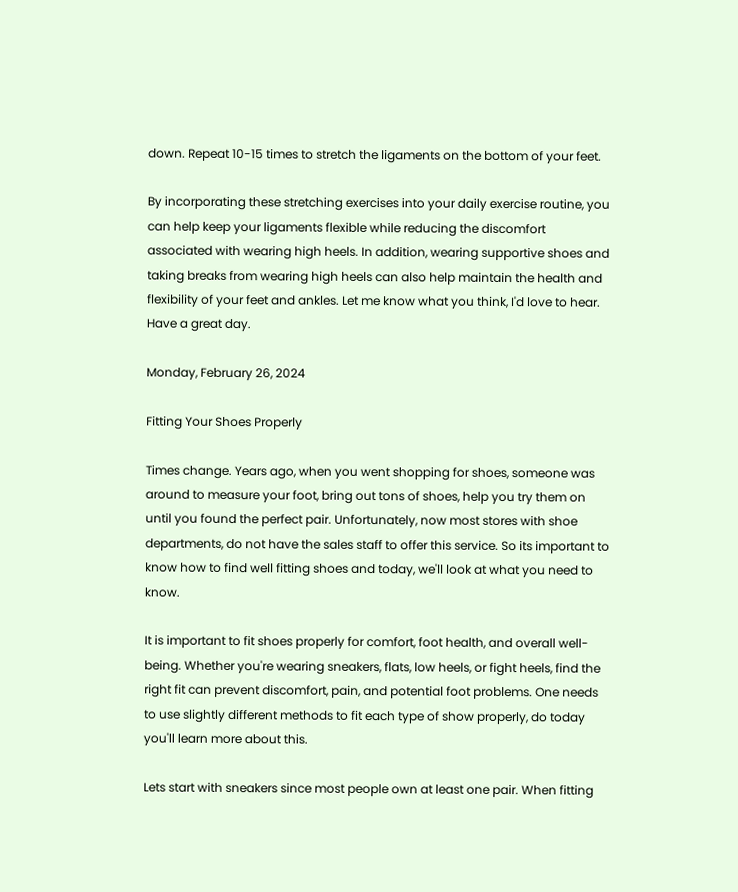down. Repeat 10-15 times to stretch the ligaments on the bottom of your feet.

By incorporating these stretching exercises into your daily exercise routine, you can help keep your ligaments flexible while reducing the discomfort associated with wearing high heels. In addition, wearing supportive shoes and taking breaks from wearing high heels can also help maintain the health and flexibility of your feet and ankles. Let me know what you think, I'd love to hear. Have a great day.

Monday, February 26, 2024

Fitting Your Shoes Properly

Times change. Years ago, when you went shopping for shoes, someone was around to measure your foot, bring out tons of shoes, help you try them on until you found the perfect pair. Unfortunately, now most stores with shoe departments, do not have the sales staff to offer this service. So its important to know how to find well fitting shoes and today, we'll look at what you need to know.

It is important to fit shoes properly for comfort, foot health, and overall well-being. Whether you're wearing sneakers, flats, low heels, or fight heels, find the right fit can prevent discomfort, pain, and potential foot problems. One needs to use slightly different methods to fit each type of show properly, do today you'll learn more about this.

Lets start with sneakers since most people own at least one pair. When fitting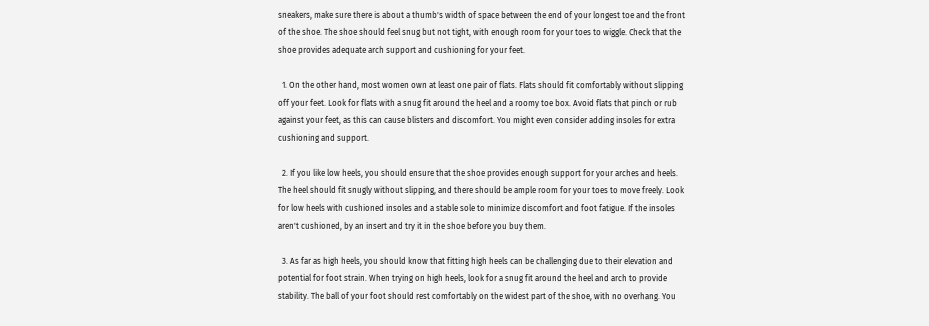sneakers, make sure there is about a thumb's width of space between the end of your longest toe and the front of the shoe. The shoe should feel snug but not tight, with enough room for your toes to wiggle. Check that the shoe provides adequate arch support and cushioning for your feet.

  1. On the other hand, most women own at least one pair of flats. Flats should fit comfortably without slipping off your feet. Look for flats with a snug fit around the heel and a roomy toe box. Avoid flats that pinch or rub against your feet, as this can cause blisters and discomfort. You might even consider adding insoles for extra cushioning and support.

  2. If you like low heels, you should ensure that the shoe provides enough support for your arches and heels. The heel should fit snugly without slipping, and there should be ample room for your toes to move freely. Look for low heels with cushioned insoles and a stable sole to minimize discomfort and foot fatigue. If the insoles aren't cushioned, by an insert and try it in the shoe before you buy them.

  3. As far as high heels, you should know that fitting high heels can be challenging due to their elevation and potential for foot strain. When trying on high heels, look for a snug fit around the heel and arch to provide stability. The ball of your foot should rest comfortably on the widest part of the shoe, with no overhang. You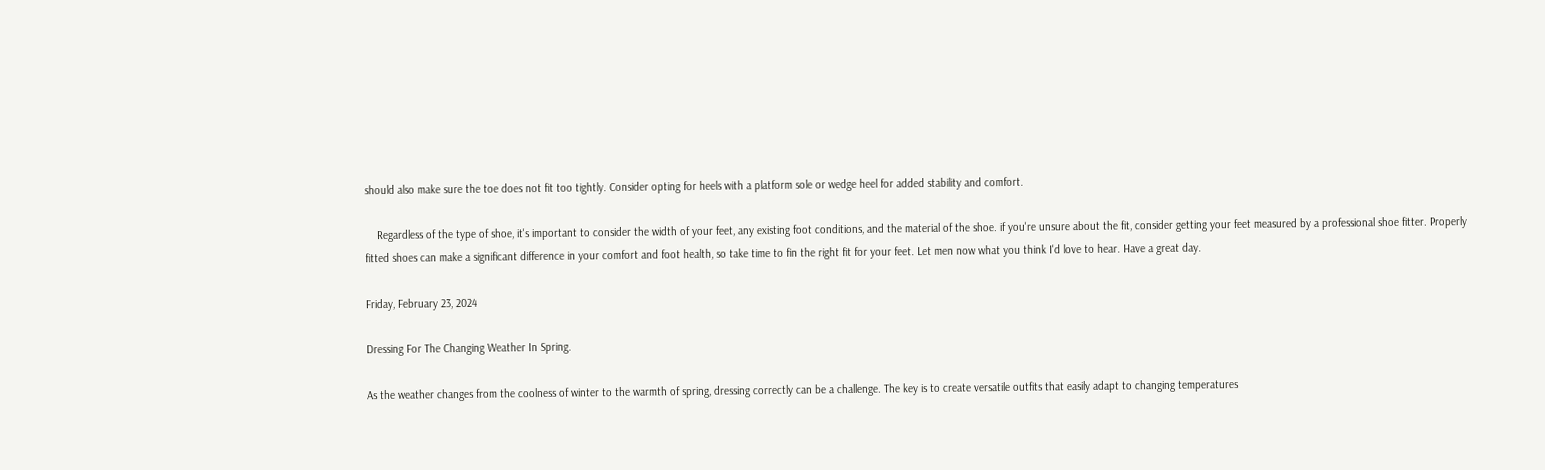should also make sure the toe does not fit too tightly. Consider opting for heels with a platform sole or wedge heel for added stability and comfort.

    Regardless of the type of shoe, it's important to consider the width of your feet, any existing foot conditions, and the material of the shoe. if you're unsure about the fit, consider getting your feet measured by a professional shoe fitter. Properly fitted shoes can make a significant difference in your comfort and foot health, so take time to fin the right fit for your feet. Let men now what you think I'd love to hear. Have a great day.

Friday, February 23, 2024

Dressing For The Changing Weather In Spring.

As the weather changes from the coolness of winter to the warmth of spring, dressing correctly can be a challenge. The key is to create versatile outfits that easily adapt to changing temperatures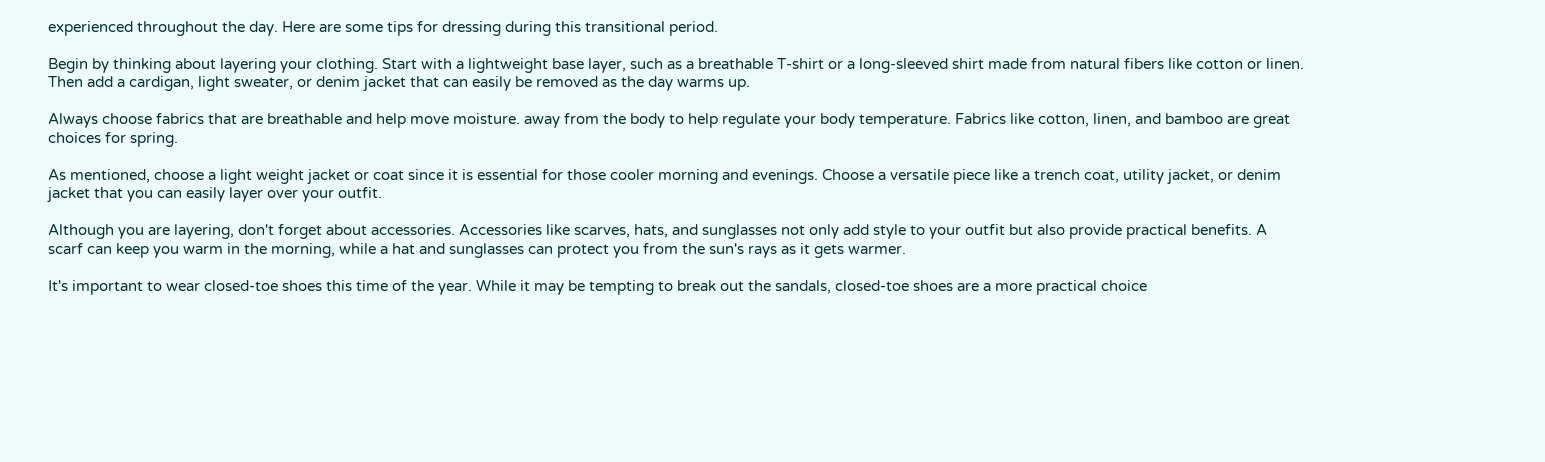experienced throughout the day. Here are some tips for dressing during this transitional period.

Begin by thinking about layering your clothing. Start with a lightweight base layer, such as a breathable T-shirt or a long-sleeved shirt made from natural fibers like cotton or linen. Then add a cardigan, light sweater, or denim jacket that can easily be removed as the day warms up.

Always choose fabrics that are breathable and help move moisture. away from the body to help regulate your body temperature. Fabrics like cotton, linen, and bamboo are great choices for spring.

As mentioned, choose a light weight jacket or coat since it is essential for those cooler morning and evenings. Choose a versatile piece like a trench coat, utility jacket, or denim jacket that you can easily layer over your outfit.

Although you are layering, don't forget about accessories. Accessories like scarves, hats, and sunglasses not only add style to your outfit but also provide practical benefits. A scarf can keep you warm in the morning, while a hat and sunglasses can protect you from the sun's rays as it gets warmer.

It's important to wear closed-toe shoes this time of the year. While it may be tempting to break out the sandals, closed-toe shoes are a more practical choice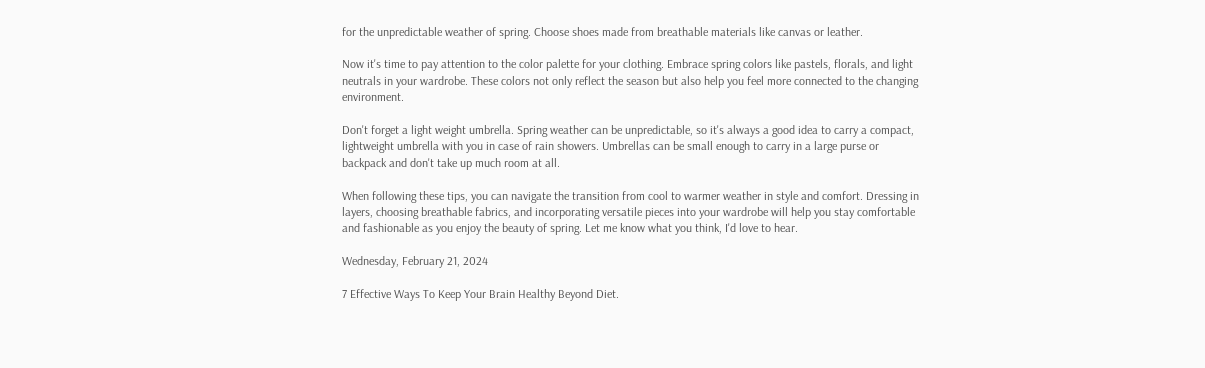for the unpredictable weather of spring. Choose shoes made from breathable materials like canvas or leather.

Now it's time to pay attention to the color palette for your clothing. Embrace spring colors like pastels, florals, and light neutrals in your wardrobe. These colors not only reflect the season but also help you feel more connected to the changing environment.

Don't forget a light weight umbrella. Spring weather can be unpredictable, so it's always a good idea to carry a compact, lightweight umbrella with you in case of rain showers. Umbrellas can be small enough to carry in a large purse or backpack and don't take up much room at all.

When following these tips, you can navigate the transition from cool to warmer weather in style and comfort. Dressing in layers, choosing breathable fabrics, and incorporating versatile pieces into your wardrobe will help you stay comfortable and fashionable as you enjoy the beauty of spring. Let me know what you think, I'd love to hear.

Wednesday, February 21, 2024

7 Effective Ways To Keep Your Brain Healthy Beyond Diet.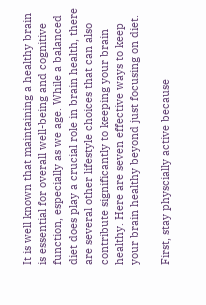It is well known that maintaining a healthy brain is essential for overall well-being and cognitive function, especially as we age. While a balanced diet does play a crucial role in brain health, there are several other lifestyle choices that can also contribute significantly to keeping your brain healthy. Here are seven effective ways to keep your brain healthy beyond just focusing on diet.

First, stay physcially active because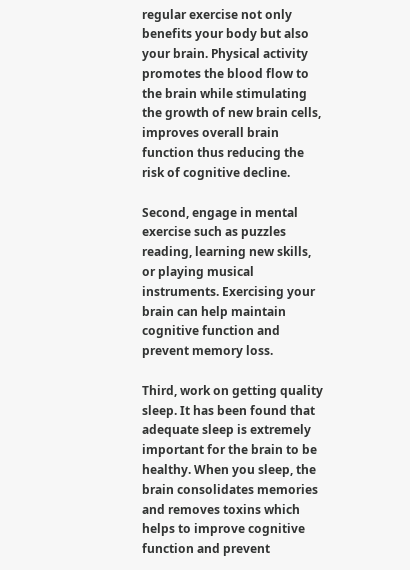regular exercise not only benefits your body but also your brain. Physical activity promotes the blood flow to the brain while stimulating the growth of new brain cells, improves overall brain function thus reducing the risk of cognitive decline.

Second, engage in mental exercise such as puzzles reading, learning new skills, or playing musical instruments. Exercising your brain can help maintain cognitive function and prevent memory loss.

Third, work on getting quality sleep. It has been found that adequate sleep is extremely important for the brain to be healthy. When you sleep, the brain consolidates memories and removes toxins which helps to improve cognitive function and prevent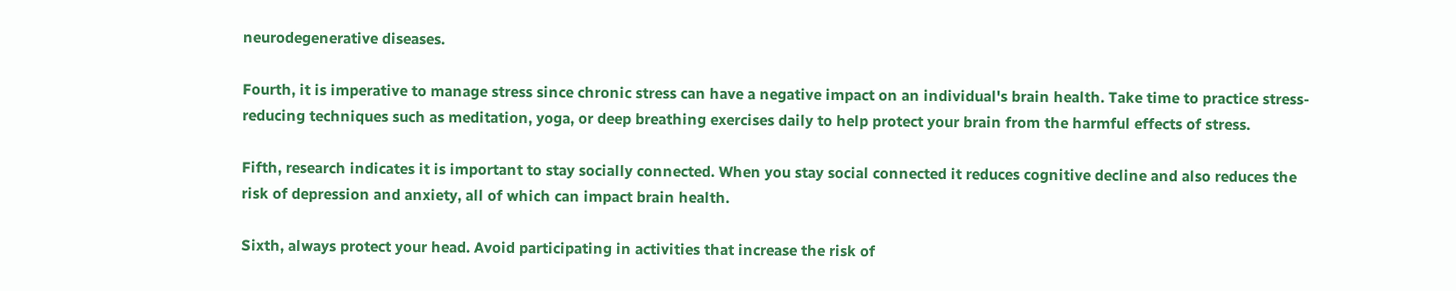neurodegenerative diseases.

Fourth, it is imperative to manage stress since chronic stress can have a negative impact on an individual's brain health. Take time to practice stress-reducing techniques such as meditation, yoga, or deep breathing exercises daily to help protect your brain from the harmful effects of stress.

Fifth, research indicates it is important to stay socially connected. When you stay social connected it reduces cognitive decline and also reduces the risk of depression and anxiety, all of which can impact brain health.

Sixth, always protect your head. Avoid participating in activities that increase the risk of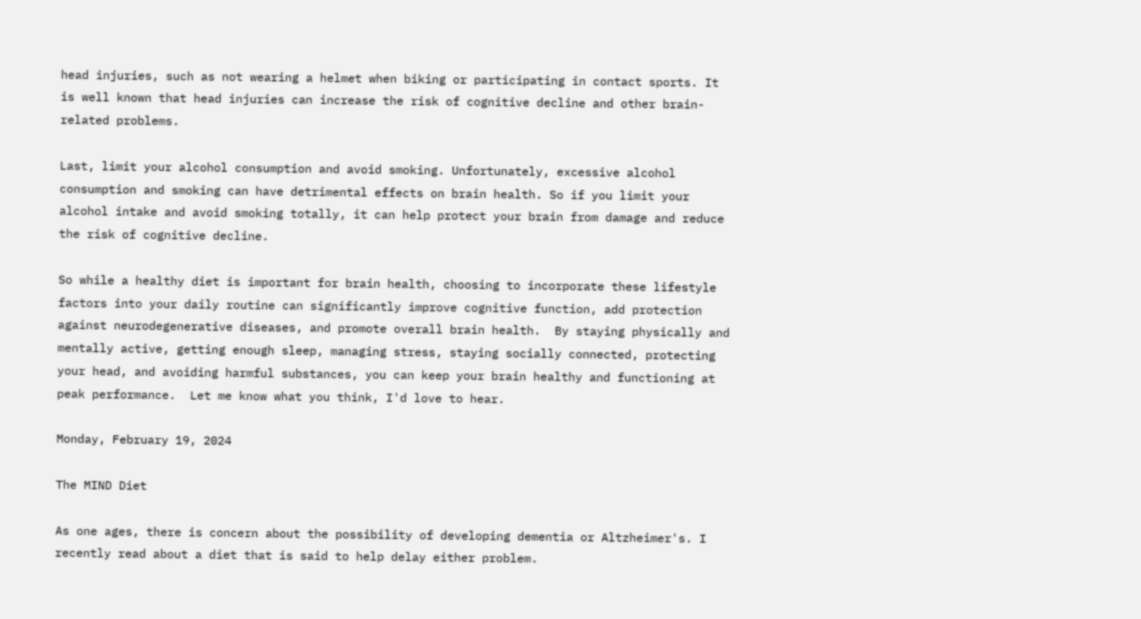head injuries, such as not wearing a helmet when biking or participating in contact sports. It is well known that head injuries can increase the risk of cognitive decline and other brain-related problems.

Last, limit your alcohol consumption and avoid smoking. Unfortunately, excessive alcohol consumption and smoking can have detrimental effects on brain health. So if you limit your alcohol intake and avoid smoking totally, it can help protect your brain from damage and reduce the risk of cognitive decline.

So while a healthy diet is important for brain health, choosing to incorporate these lifestyle factors into your daily routine can significantly improve cognitive function, add protection against neurodegenerative diseases, and promote overall brain health.  By staying physically and mentally active, getting enough sleep, managing stress, staying socially connected, protecting your head, and avoiding harmful substances, you can keep your brain healthy and functioning at peak performance.  Let me know what you think, I'd love to hear.

Monday, February 19, 2024

The MIND Diet

As one ages, there is concern about the possibility of developing dementia or Altzheimer's. I recently read about a diet that is said to help delay either problem.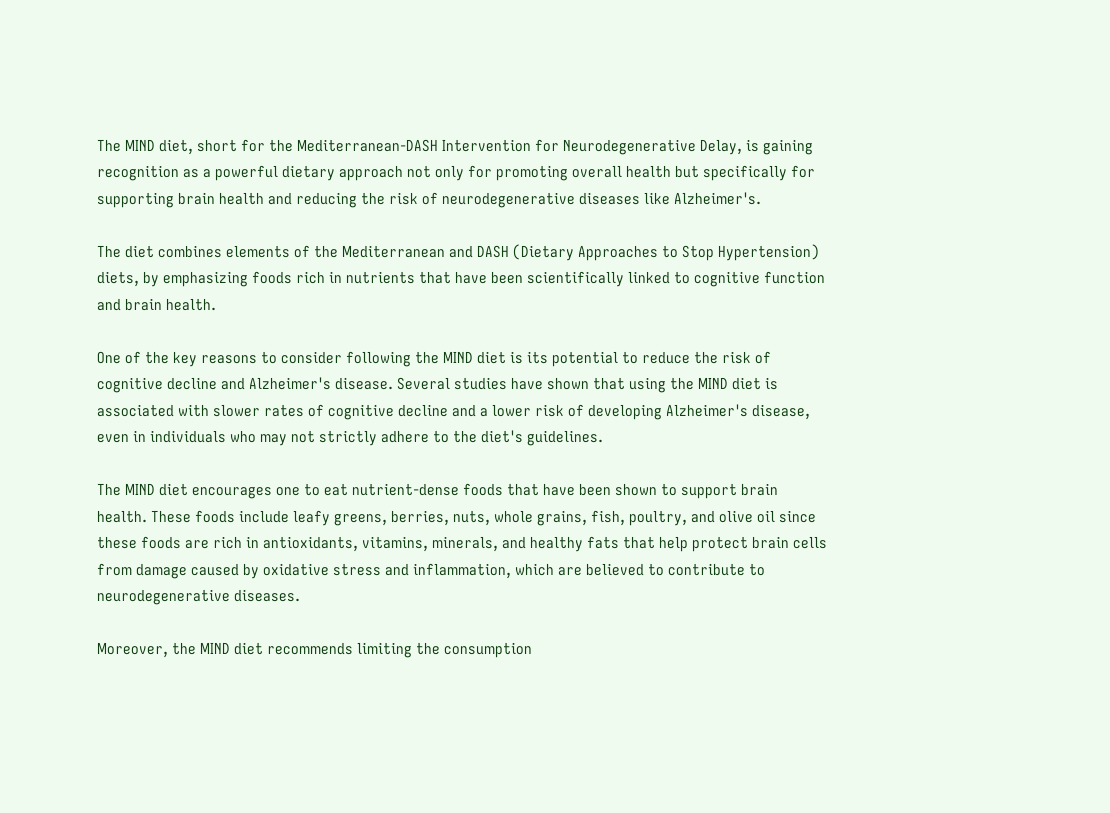The MIND diet, short for the Mediterranean-DASH Intervention for Neurodegenerative Delay, is gaining recognition as a powerful dietary approach not only for promoting overall health but specifically for supporting brain health and reducing the risk of neurodegenerative diseases like Alzheimer's.

The diet combines elements of the Mediterranean and DASH (Dietary Approaches to Stop Hypertension) diets, by emphasizing foods rich in nutrients that have been scientifically linked to cognitive function and brain health.

One of the key reasons to consider following the MIND diet is its potential to reduce the risk of cognitive decline and Alzheimer's disease. Several studies have shown that using the MIND diet is associated with slower rates of cognitive decline and a lower risk of developing Alzheimer's disease, even in individuals who may not strictly adhere to the diet's guidelines.

The MIND diet encourages one to eat nutrient-dense foods that have been shown to support brain health. These foods include leafy greens, berries, nuts, whole grains, fish, poultry, and olive oil since these foods are rich in antioxidants, vitamins, minerals, and healthy fats that help protect brain cells from damage caused by oxidative stress and inflammation, which are believed to contribute to neurodegenerative diseases.

Moreover, the MIND diet recommends limiting the consumption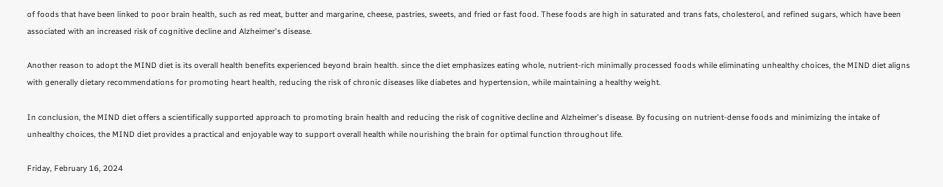of foods that have been linked to poor brain health, such as red meat, butter and margarine, cheese, pastries, sweets, and fried or fast food. These foods are high in saturated and trans fats, cholesterol, and refined sugars, which have been associated with an increased risk of cognitive decline and Alzheimer's disease.

Another reason to adopt the MIND diet is its overall health benefits experienced beyond brain health. since the diet emphasizes eating whole, nutrient-rich minimally processed foods while eliminating unhealthy choices, the MIND diet aligns with generally dietary recommendations for promoting heart health, reducing the risk of chronic diseases like diabetes and hypertension, while maintaining a healthy weight.

In conclusion, the MIND diet offers a scientifically supported approach to promoting brain health and reducing the risk of cognitive decline and Alzheimer's disease. By focusing on nutrient-dense foods and minimizing the intake of unhealthy choices, the MIND diet provides a practical and enjoyable way to support overall health while nourishing the brain for optimal function throughout life.

Friday, February 16, 2024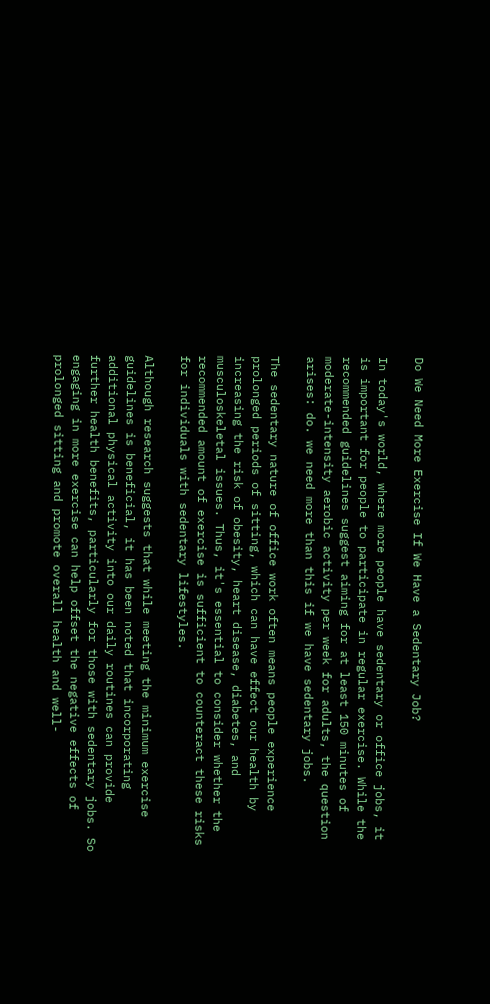Do We Need More Exercise If We Have a Sedentary Job?

In today's world, where more people have sedentary or office jobs, it is important for people to participate in regular exercise. While the recommended guidelines suggest aiming for at least 150 minutes of moderate-intensity aerobic activity per week for adults, the question arises: do. we need more than this if we have sedentary jobs.

The sedentary nature of office work often means people experience prolonged periods of sitting, which can have effect our health by increasing the risk of obesity, heart disease, diabetes, and musculoskeletal issues. Thus, it's essential to consider whether the recommended amount of exercise is sufficient to counteract these risks for individuals with sedentary lifestyles.

Although research suggests that while meeting the minimum exercise guidelines is beneficial, it has been noted that incorporating additional physical activity into our daily routines can provide further health benefits, particularly for those with sedentary jobs. So engaging in more exercise can help offset the negative effects of prolonged sitting and promote overall health and well-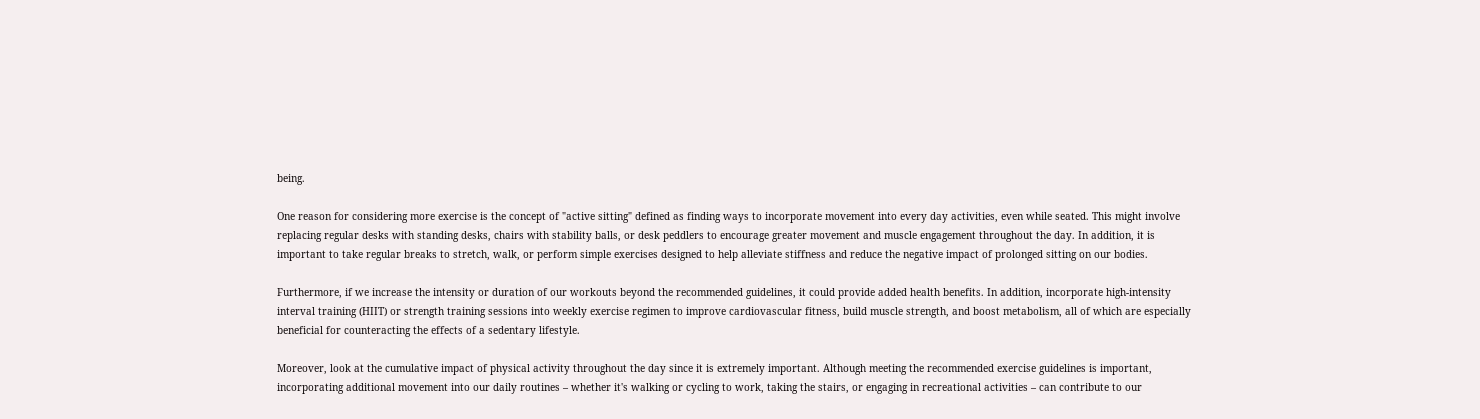being.

One reason for considering more exercise is the concept of "active sitting" defined as finding ways to incorporate movement into every day activities, even while seated. This might involve replacing regular desks with standing desks, chairs with stability balls, or desk peddlers to encourage greater movement and muscle engagement throughout the day. In addition, it is important to take regular breaks to stretch, walk, or perform simple exercises designed to help alleviate stiffness and reduce the negative impact of prolonged sitting on our bodies.

Furthermore, if we increase the intensity or duration of our workouts beyond the recommended guidelines, it could provide added health benefits. In addition, incorporate high-intensity interval training (HIIT) or strength training sessions into weekly exercise regimen to improve cardiovascular fitness, build muscle strength, and boost metabolism, all of which are especially beneficial for counteracting the effects of a sedentary lifestyle.

Moreover, look at the cumulative impact of physical activity throughout the day since it is extremely important. Although meeting the recommended exercise guidelines is important, incorporating additional movement into our daily routines – whether it's walking or cycling to work, taking the stairs, or engaging in recreational activities – can contribute to our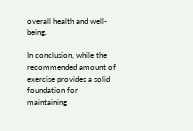overall health and well-being.

In conclusion, while the recommended amount of exercise provides a solid foundation for maintaining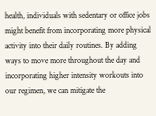health, individuals with sedentary or office jobs might benefit from incorporating more physical activity into their daily routines. By adding ways to move more throughout the day and incorporating higher intensity workouts into our regimen, we can mitigate the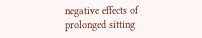negative effects of prolonged sitting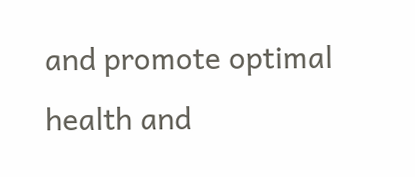and promote optimal health and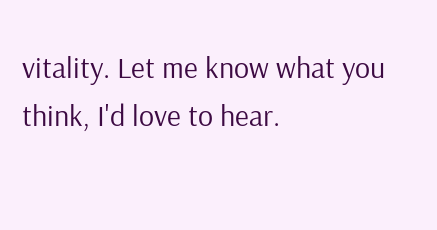vitality. Let me know what you think, I'd love to hear.